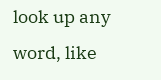look up any word, like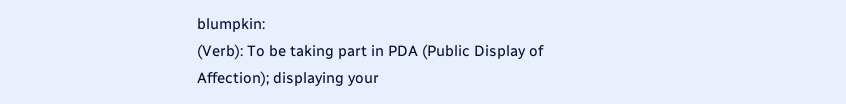blumpkin:
(Verb): To be taking part in PDA (Public Display of Affection); displaying your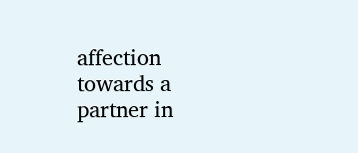affection towards a partner in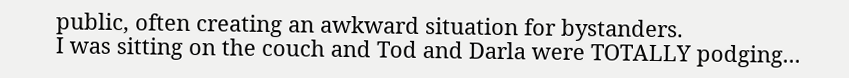public, often creating an awkward situation for bystanders.
I was sitting on the couch and Tod and Darla were TOTALLY podging...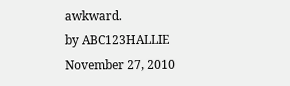awkward.
by ABC123HALLIE November 27, 2010